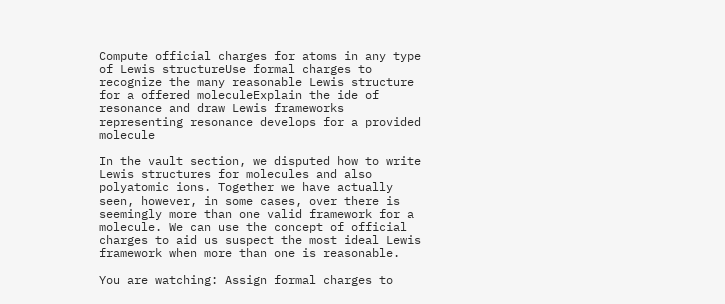Compute official charges for atoms in any type of Lewis structureUse formal charges to recognize the many reasonable Lewis structure for a offered moleculeExplain the ide of resonance and draw Lewis frameworks representing resonance develops for a provided molecule

In the vault section, we disputed how to write Lewis structures for molecules and also polyatomic ions. Together we have actually seen, however, in some cases, over there is seemingly more than one valid framework for a molecule. We can use the concept of official charges to aid us suspect the most ideal Lewis framework when more than one is reasonable.

You are watching: Assign formal charges to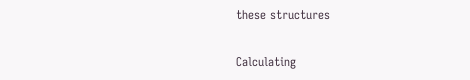these structures

Calculating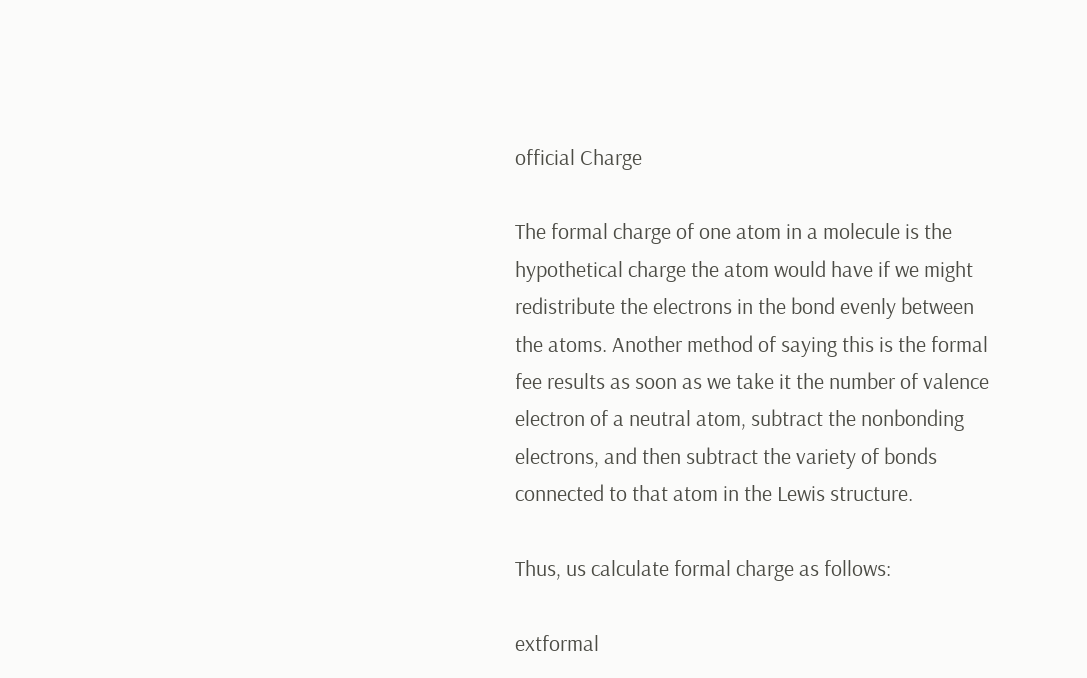official Charge

The formal charge of one atom in a molecule is the hypothetical charge the atom would have if we might redistribute the electrons in the bond evenly between the atoms. Another method of saying this is the formal fee results as soon as we take it the number of valence electron of a neutral atom, subtract the nonbonding electrons, and then subtract the variety of bonds connected to that atom in the Lewis structure.

Thus, us calculate formal charge as follows:

extformal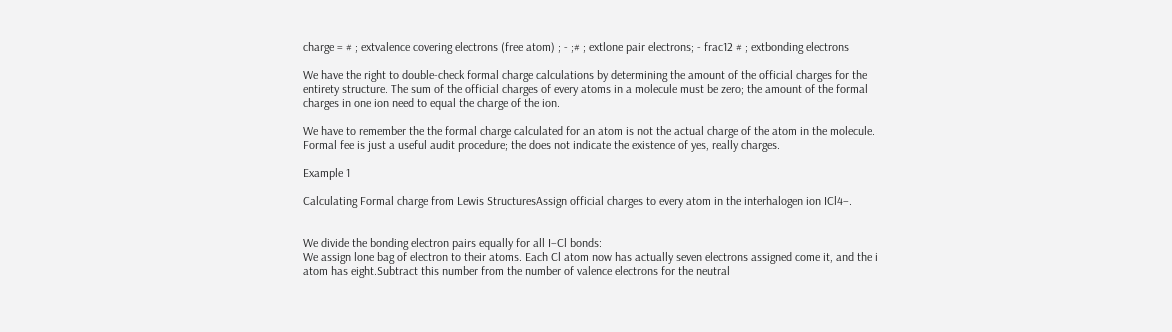charge = # ; extvalence covering electrons (free atom) ; - ;# ; extlone pair electrons; - frac12 # ; extbonding electrons

We have the right to double-check formal charge calculations by determining the amount of the official charges for the entirety structure. The sum of the official charges of every atoms in a molecule must be zero; the amount of the formal charges in one ion need to equal the charge of the ion.

We have to remember the the formal charge calculated for an atom is not the actual charge of the atom in the molecule. Formal fee is just a useful audit procedure; the does not indicate the existence of yes, really charges.

Example 1

Calculating Formal charge from Lewis StructuresAssign official charges to every atom in the interhalogen ion ICl4−.


We divide the bonding electron pairs equally for all I–Cl bonds:
We assign lone bag of electron to their atoms. Each Cl atom now has actually seven electrons assigned come it, and the i atom has eight.Subtract this number from the number of valence electrons for the neutral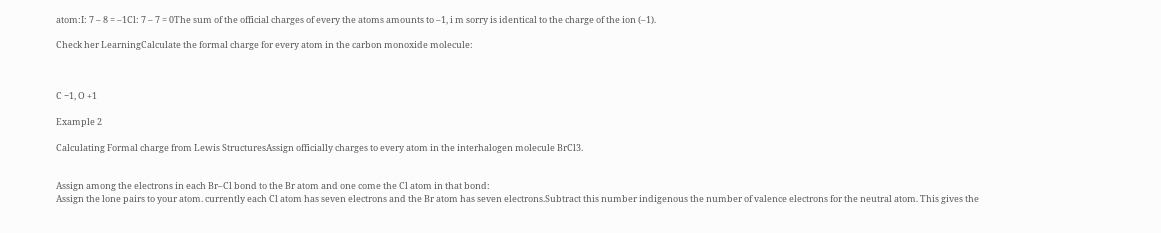atom:I: 7 – 8 = –1Cl: 7 – 7 = 0The sum of the official charges of every the atoms amounts to –1, i m sorry is identical to the charge of the ion (–1).

Check her LearningCalculate the formal charge for every atom in the carbon monoxide molecule:



C −1, O +1

Example 2

Calculating Formal charge from Lewis StructuresAssign officially charges to every atom in the interhalogen molecule BrCl3.


Assign among the electrons in each Br–Cl bond to the Br atom and one come the Cl atom in that bond:
Assign the lone pairs to your atom. currently each Cl atom has seven electrons and the Br atom has seven electrons.Subtract this number indigenous the number of valence electrons for the neutral atom. This gives the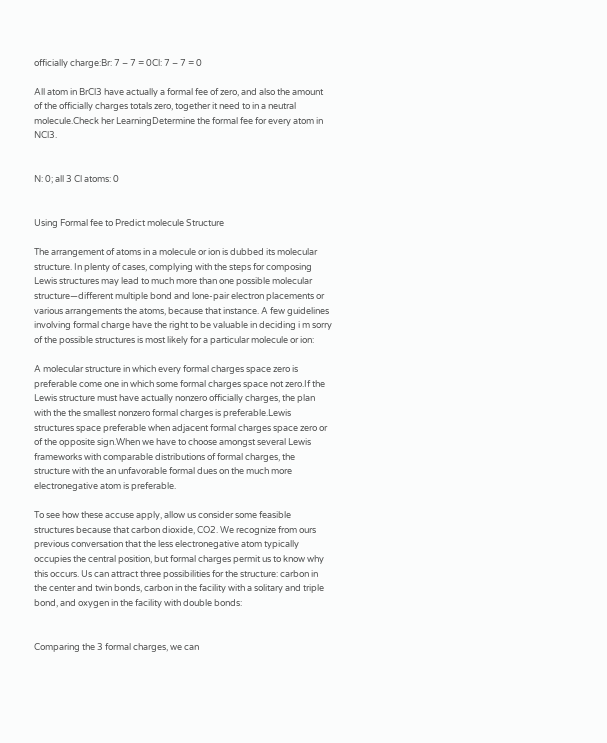officially charge:Br: 7 – 7 = 0Cl: 7 – 7 = 0

All atom in BrCl3 have actually a formal fee of zero, and also the amount of the officially charges totals zero, together it need to in a neutral molecule.Check her LearningDetermine the formal fee for every atom in NCl3.


N: 0; all 3 Cl atoms: 0


Using Formal fee to Predict molecule Structure

The arrangement of atoms in a molecule or ion is dubbed its molecular structure. In plenty of cases, complying with the steps for composing Lewis structures may lead to much more than one possible molecular structure—different multiple bond and lone-pair electron placements or various arrangements the atoms, because that instance. A few guidelines involving formal charge have the right to be valuable in deciding i m sorry of the possible structures is most likely for a particular molecule or ion:

A molecular structure in which every formal charges space zero is preferable come one in which some formal charges space not zero.If the Lewis structure must have actually nonzero officially charges, the plan with the the smallest nonzero formal charges is preferable.Lewis structures space preferable when adjacent formal charges space zero or of the opposite sign.When we have to choose amongst several Lewis frameworks with comparable distributions of formal charges, the structure with the an unfavorable formal dues on the much more electronegative atom is preferable.

To see how these accuse apply, allow us consider some feasible structures because that carbon dioxide, CO2. We recognize from ours previous conversation that the less electronegative atom typically occupies the central position, but formal charges permit us to know why this occurs. Us can attract three possibilities for the structure: carbon in the center and twin bonds, carbon in the facility with a solitary and triple bond, and oxygen in the facility with double bonds:


Comparing the 3 formal charges, we can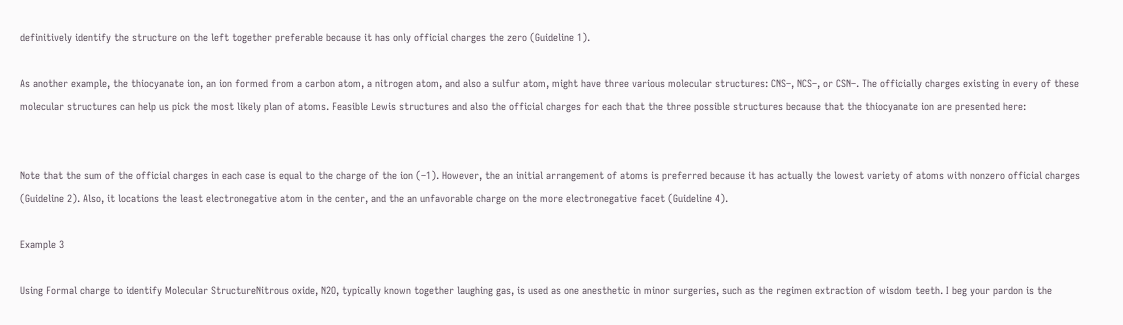definitively identify the structure on the left together preferable because it has only official charges the zero (Guideline 1).

As another example, the thiocyanate ion, an ion formed from a carbon atom, a nitrogen atom, and also a sulfur atom, might have three various molecular structures: CNS–, NCS–, or CSN–. The officially charges existing in every of these molecular structures can help us pick the most likely plan of atoms. Feasible Lewis structures and also the official charges for each that the three possible structures because that the thiocyanate ion are presented here:


Note that the sum of the official charges in each case is equal to the charge of the ion (–1). However, the an initial arrangement of atoms is preferred because it has actually the lowest variety of atoms with nonzero official charges (Guideline 2). Also, it locations the least electronegative atom in the center, and the an unfavorable charge on the more electronegative facet (Guideline 4).

Example 3

Using Formal charge to identify Molecular StructureNitrous oxide, N2O, typically known together laughing gas, is used as one anesthetic in minor surgeries, such as the regimen extraction of wisdom teeth. I beg your pardon is the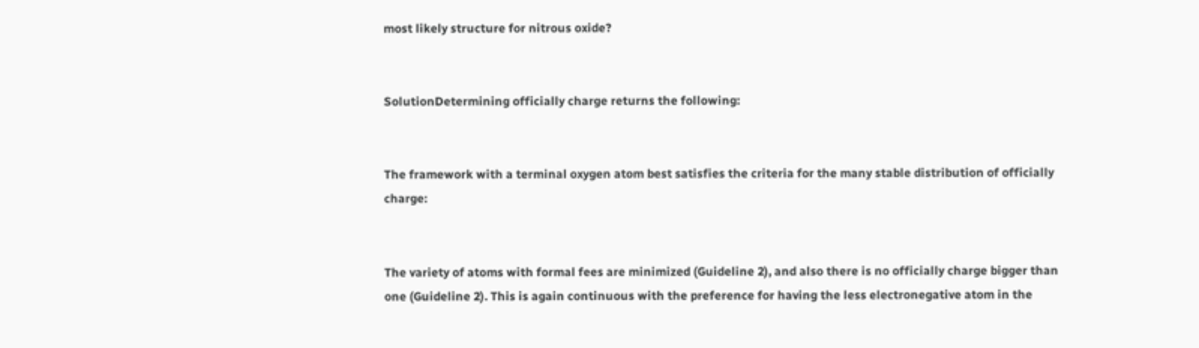most likely structure for nitrous oxide?


SolutionDetermining officially charge returns the following:


The framework with a terminal oxygen atom best satisfies the criteria for the many stable distribution of officially charge:


The variety of atoms with formal fees are minimized (Guideline 2), and also there is no officially charge bigger than one (Guideline 2). This is again continuous with the preference for having the less electronegative atom in the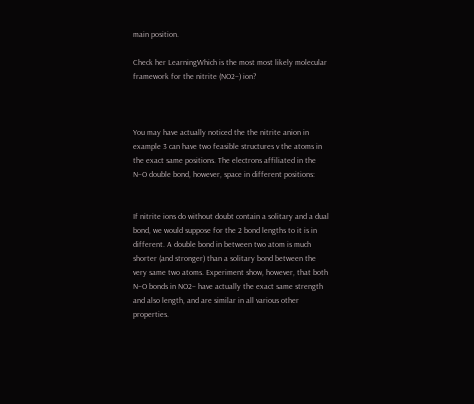main position.

Check her LearningWhich is the most most likely molecular framework for the nitrite (NO2−) ion?



You may have actually noticed the the nitrite anion in example 3 can have two feasible structures v the atoms in the exact same positions. The electrons affiliated in the N–O double bond, however, space in different positions:


If nitrite ions do without doubt contain a solitary and a dual bond, we would suppose for the 2 bond lengths to it is in different. A double bond in between two atom is much shorter (and stronger) than a solitary bond between the very same two atoms. Experiment show, however, that both N–O bonds in NO2− have actually the exact same strength and also length, and are similar in all various other properties.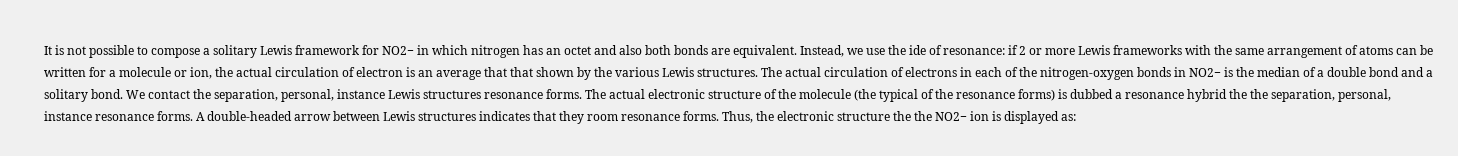It is not possible to compose a solitary Lewis framework for NO2− in which nitrogen has an octet and also both bonds are equivalent. Instead, we use the ide of resonance: if 2 or more Lewis frameworks with the same arrangement of atoms can be written for a molecule or ion, the actual circulation of electron is an average that that shown by the various Lewis structures. The actual circulation of electrons in each of the nitrogen-oxygen bonds in NO2− is the median of a double bond and a solitary bond. We contact the separation, personal, instance Lewis structures resonance forms. The actual electronic structure of the molecule (the typical of the resonance forms) is dubbed a resonance hybrid the the separation, personal, instance resonance forms. A double-headed arrow between Lewis structures indicates that they room resonance forms. Thus, the electronic structure the the NO2− ion is displayed as: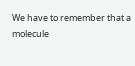We have to remember that a molecule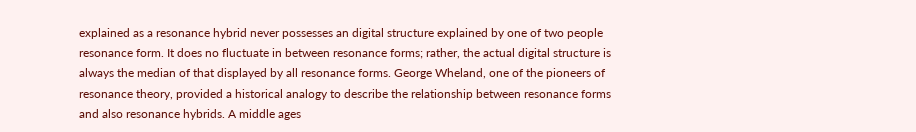explained as a resonance hybrid never possesses an digital structure explained by one of two people resonance form. It does no fluctuate in between resonance forms; rather, the actual digital structure is always the median of that displayed by all resonance forms. George Wheland, one of the pioneers of resonance theory, provided a historical analogy to describe the relationship between resonance forms and also resonance hybrids. A middle ages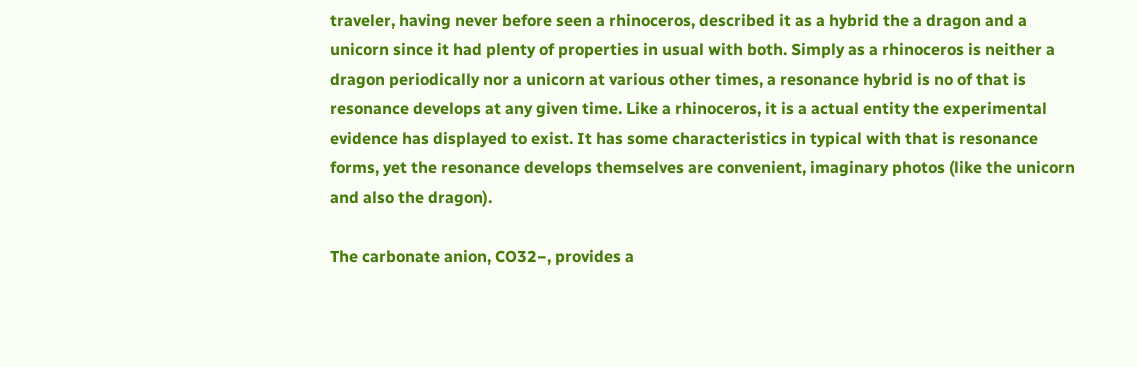traveler, having never before seen a rhinoceros, described it as a hybrid the a dragon and a unicorn since it had plenty of properties in usual with both. Simply as a rhinoceros is neither a dragon periodically nor a unicorn at various other times, a resonance hybrid is no of that is resonance develops at any given time. Like a rhinoceros, it is a actual entity the experimental evidence has displayed to exist. It has some characteristics in typical with that is resonance forms, yet the resonance develops themselves are convenient, imaginary photos (like the unicorn and also the dragon).

The carbonate anion, CO32−, provides a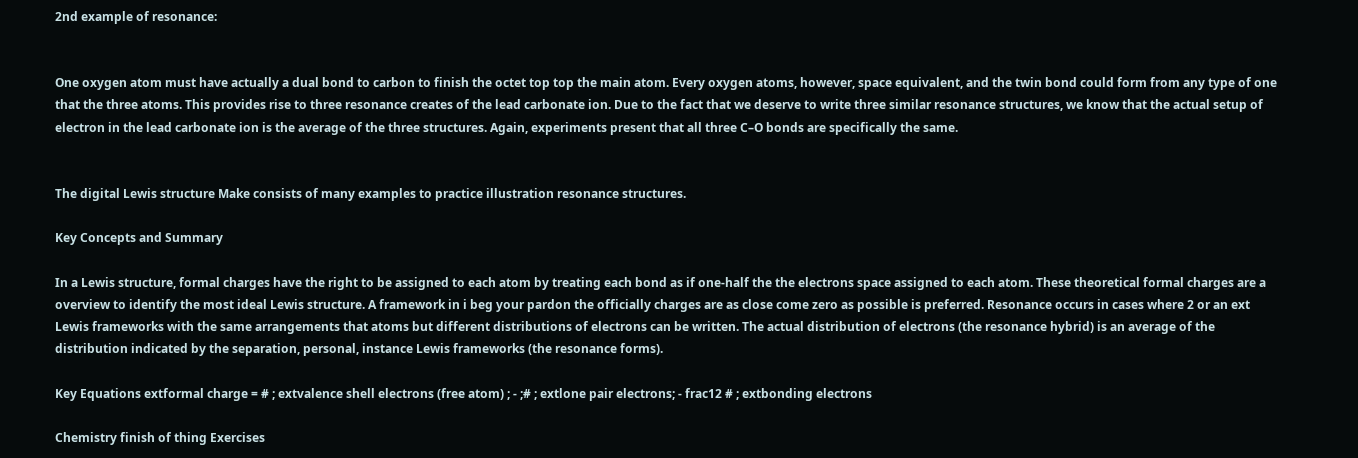2nd example of resonance:


One oxygen atom must have actually a dual bond to carbon to finish the octet top top the main atom. Every oxygen atoms, however, space equivalent, and the twin bond could form from any type of one that the three atoms. This provides rise to three resonance creates of the lead carbonate ion. Due to the fact that we deserve to write three similar resonance structures, we know that the actual setup of electron in the lead carbonate ion is the average of the three structures. Again, experiments present that all three C–O bonds are specifically the same.


The digital Lewis structure Make consists of many examples to practice illustration resonance structures.

Key Concepts and Summary

In a Lewis structure, formal charges have the right to be assigned to each atom by treating each bond as if one-half the the electrons space assigned to each atom. These theoretical formal charges are a overview to identify the most ideal Lewis structure. A framework in i beg your pardon the officially charges are as close come zero as possible is preferred. Resonance occurs in cases where 2 or an ext Lewis frameworks with the same arrangements that atoms but different distributions of electrons can be written. The actual distribution of electrons (the resonance hybrid) is an average of the distribution indicated by the separation, personal, instance Lewis frameworks (the resonance forms).

Key Equations extformal charge = # ; extvalence shell electrons (free atom) ; - ;# ; extlone pair electrons; - frac12 # ; extbonding electrons

Chemistry finish of thing Exercises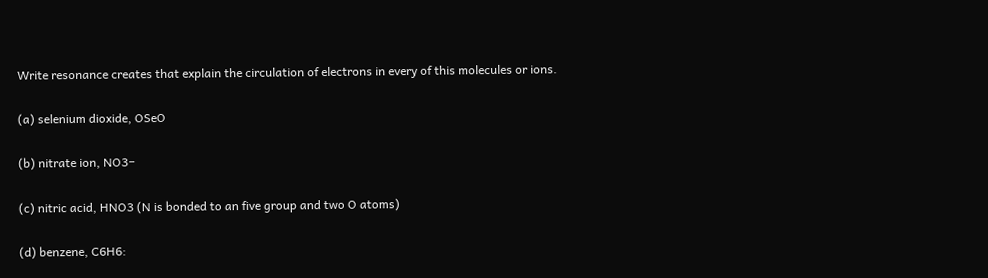Write resonance creates that explain the circulation of electrons in every of this molecules or ions.

(a) selenium dioxide, OSeO

(b) nitrate ion, NO3−

(c) nitric acid, HNO3 (N is bonded to an five group and two O atoms)

(d) benzene, C6H6: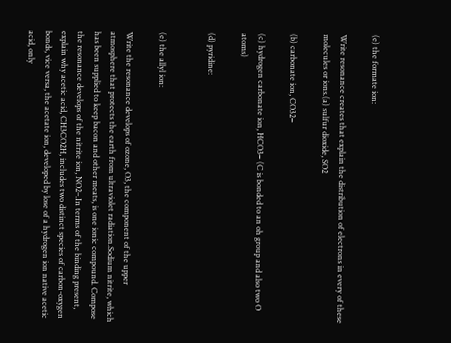(e) the formate ion:

Write resonance creates that explain the distribution of electrons in every of these molecules or ions.(a) sulfur dioxide, SO2

(b) carbonate ion, CO32−

(c) hydrogen carbonate ion, HCO3− (C is bonded to an oh group and also two O atoms)

(d) pyridine:


(e) the allyl ion:

Write the resonance develops of ozone, O3, the component of the upper atmosphere that protects the earth from ultraviolet radiation.Sodium nitrite, which has been supplied to keep bacon and other meats, is one ionic compound. Compose the resonance develops of the nitrite ion, NO2–.In terms of the binding present, explain why acetic acid, CH3CO2H, includes two distinct species of carbon-oxygen bonds, vice versa, the acetate ion, developed by lose of a hydrogen ion native acetic acid, only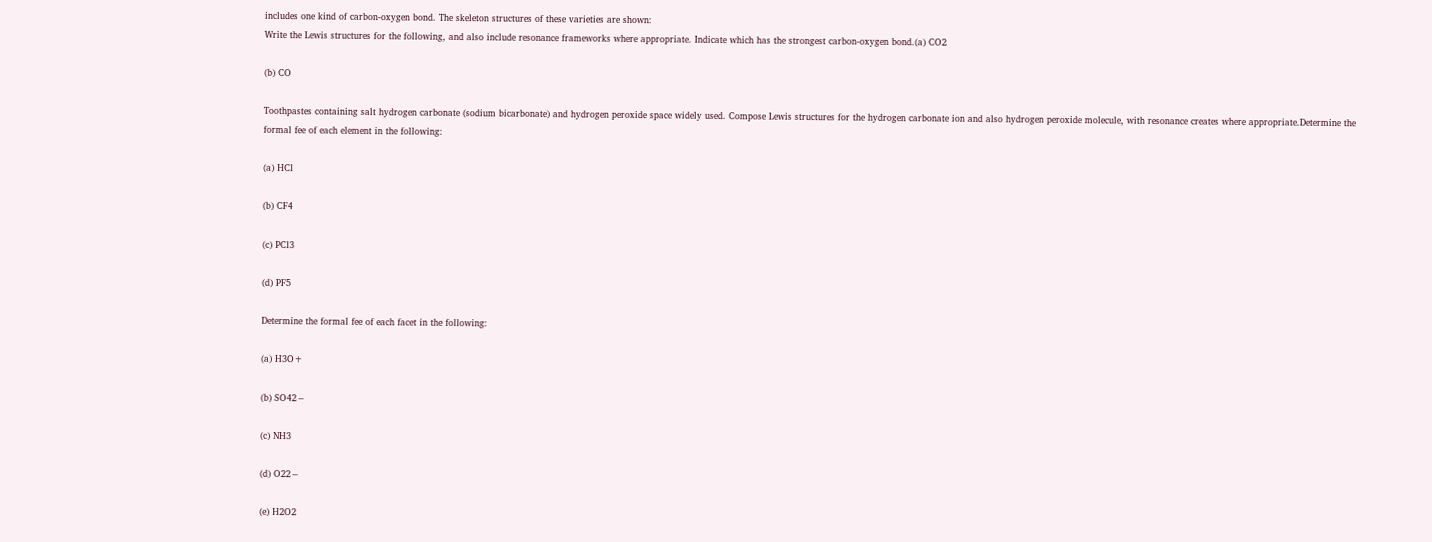includes one kind of carbon-oxygen bond. The skeleton structures of these varieties are shown:
Write the Lewis structures for the following, and also include resonance frameworks where appropriate. Indicate which has the strongest carbon-oxygen bond.(a) CO2

(b) CO

Toothpastes containing salt hydrogen carbonate (sodium bicarbonate) and hydrogen peroxide space widely used. Compose Lewis structures for the hydrogen carbonate ion and also hydrogen peroxide molecule, with resonance creates where appropriate.Determine the formal fee of each element in the following:

(a) HCl

(b) CF4

(c) PCl3

(d) PF5

Determine the formal fee of each facet in the following:

(a) H3O+

(b) SO42−

(c) NH3

(d) O22−

(e) H2O2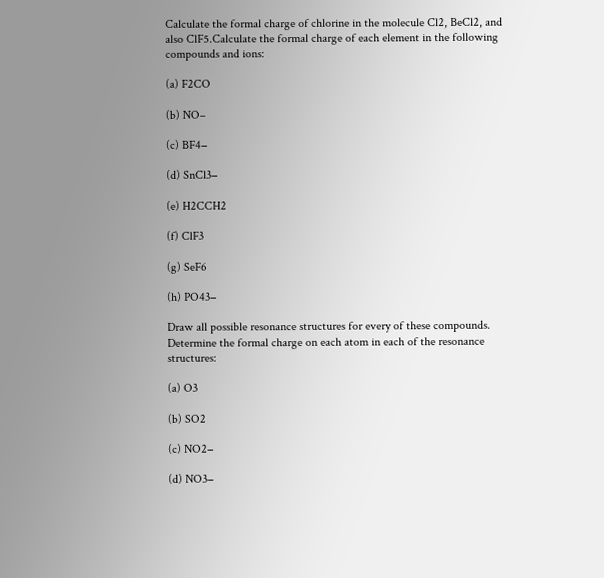Calculate the formal charge of chlorine in the molecule Cl2, BeCl2, and also ClF5.Calculate the formal charge of each element in the following compounds and ions:

(a) F2CO

(b) NO–

(c) BF4−

(d) SnCl3−

(e) H2CCH2

(f) ClF3

(g) SeF6

(h) PO43−

Draw all possible resonance structures for every of these compounds. Determine the formal charge on each atom in each of the resonance structures:

(a) O3

(b) SO2

(c) NO2−

(d) NO3−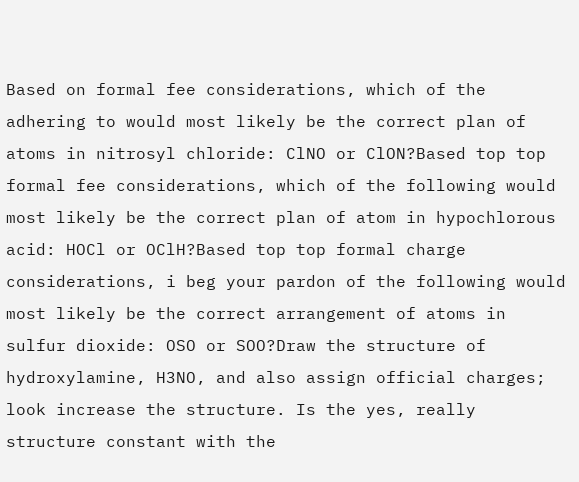Based on formal fee considerations, which of the adhering to would most likely be the correct plan of atoms in nitrosyl chloride: ClNO or ClON?Based top top formal fee considerations, which of the following would most likely be the correct plan of atom in hypochlorous acid: HOCl or OClH?Based top top formal charge considerations, i beg your pardon of the following would most likely be the correct arrangement of atoms in sulfur dioxide: OSO or SOO?Draw the structure of hydroxylamine, H3NO, and also assign official charges; look increase the structure. Is the yes, really structure constant with the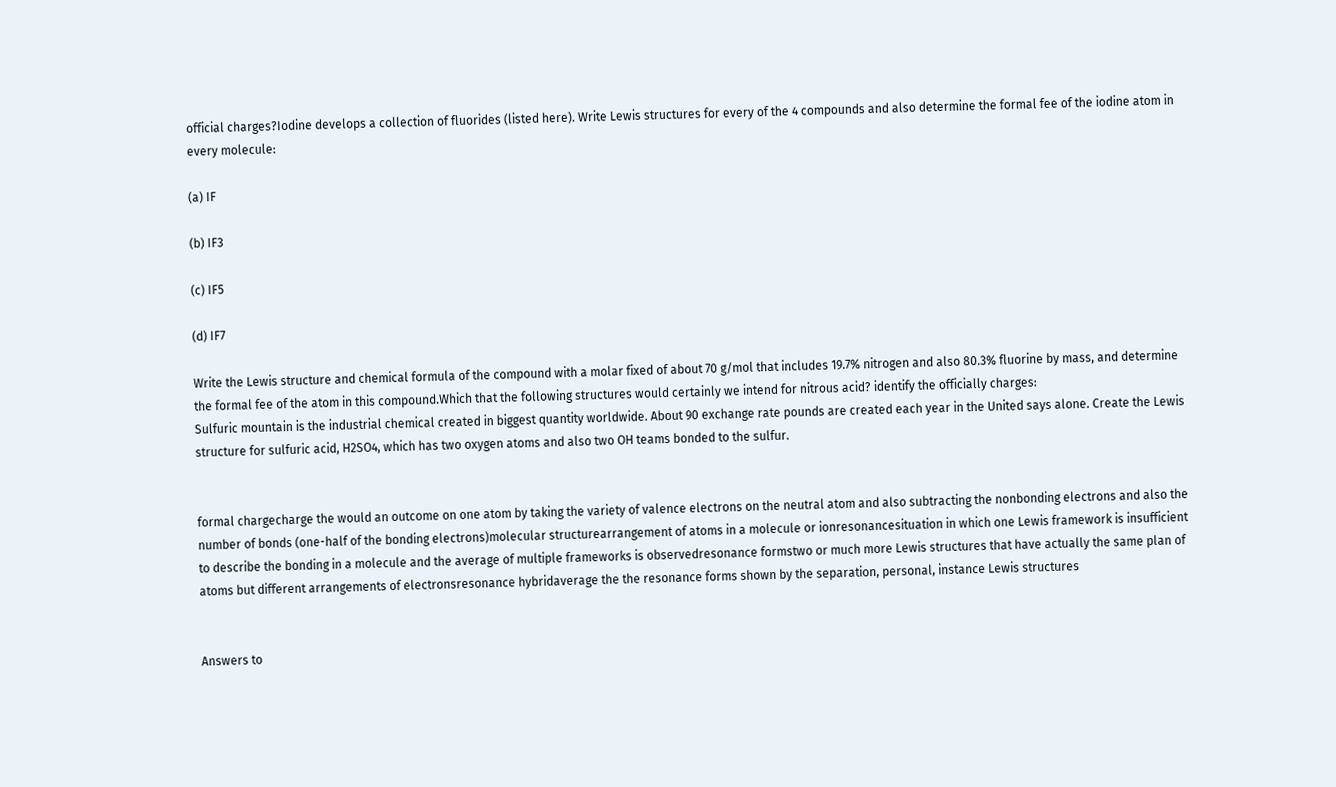official charges?Iodine develops a collection of fluorides (listed here). Write Lewis structures for every of the 4 compounds and also determine the formal fee of the iodine atom in every molecule:

(a) IF

(b) IF3

(c) IF5

(d) IF7

Write the Lewis structure and chemical formula of the compound with a molar fixed of about 70 g/mol that includes 19.7% nitrogen and also 80.3% fluorine by mass, and determine the formal fee of the atom in this compound.Which that the following structures would certainly we intend for nitrous acid? identify the officially charges:
Sulfuric mountain is the industrial chemical created in biggest quantity worldwide. About 90 exchange rate pounds are created each year in the United says alone. Create the Lewis structure for sulfuric acid, H2SO4, which has two oxygen atoms and also two OH teams bonded to the sulfur.


formal chargecharge the would an outcome on one atom by taking the variety of valence electrons on the neutral atom and also subtracting the nonbonding electrons and also the number of bonds (one-half of the bonding electrons)molecular structurearrangement of atoms in a molecule or ionresonancesituation in which one Lewis framework is insufficient to describe the bonding in a molecule and the average of multiple frameworks is observedresonance formstwo or much more Lewis structures that have actually the same plan of atoms but different arrangements of electronsresonance hybridaverage the the resonance forms shown by the separation, personal, instance Lewis structures


Answers to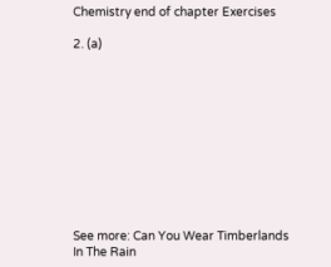Chemistry end of chapter Exercises

2. (a)











See more: Can You Wear Timberlands In The Rain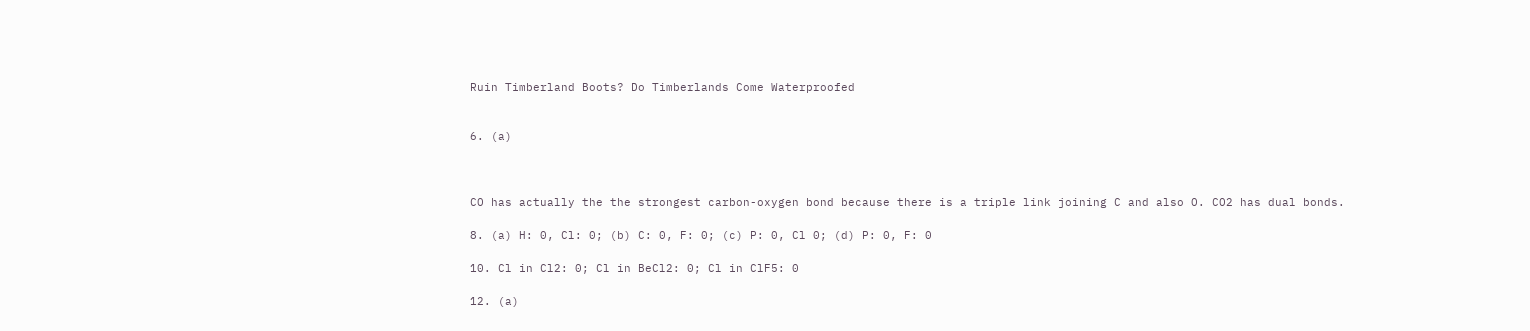Ruin Timberland Boots? Do Timberlands Come Waterproofed


6. (a)



CO has actually the the strongest carbon-oxygen bond because there is a triple link joining C and also O. CO2 has dual bonds.

8. (a) H: 0, Cl: 0; (b) C: 0, F: 0; (c) P: 0, Cl 0; (d) P: 0, F: 0

10. Cl in Cl2: 0; Cl in BeCl2: 0; Cl in ClF5: 0

12. (a)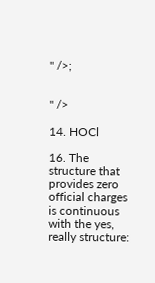" />;


" />

14. HOCl

16. The structure that provides zero official charges is continuous with the yes, really structure: